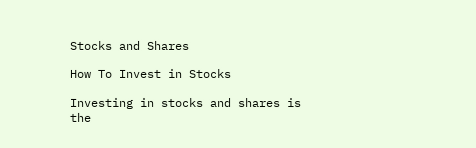Stocks and Shares

How To Invest in Stocks

Investing in stocks and shares is the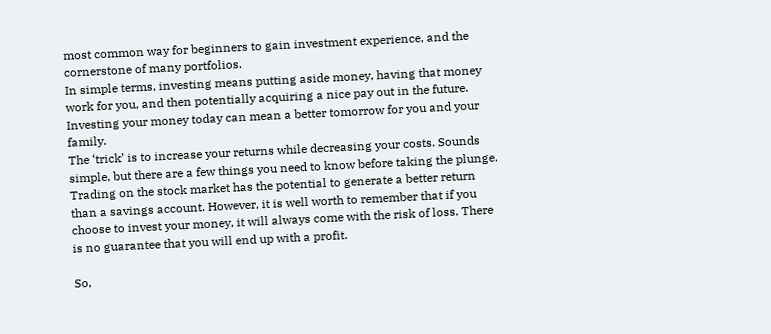most common way for beginners to gain investment experience, and the cornerstone of many portfolios.
In simple terms, investing means putting aside money, having that money work for you, and then potentially acquiring a nice pay out in the future.
Investing your money today can mean a better tomorrow for you and your family.
The ‘trick’ is to increase your returns while decreasing your costs. Sounds simple, but there are a few things you need to know before taking the plunge.
Trading on the stock market has the potential to generate a better return than a savings account. However, it is well worth to remember that if you choose to invest your money, it will always come with the risk of loss. There is no guarantee that you will end up with a profit.

So,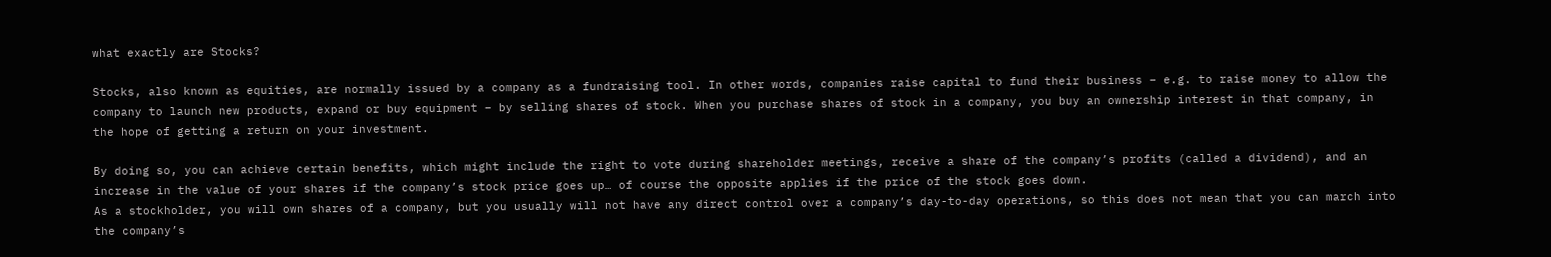what exactly are Stocks?

Stocks, also known as equities, are normally issued by a company as a fundraising tool. In other words, companies raise capital to fund their business – e.g. to raise money to allow the company to launch new products, expand or buy equipment – by selling shares of stock. When you purchase shares of stock in a company, you buy an ownership interest in that company, in the hope of getting a return on your investment.

By doing so, you can achieve certain benefits, which might include the right to vote during shareholder meetings, receive a share of the company’s profits (called a dividend), and an increase in the value of your shares if the company’s stock price goes up… of course the opposite applies if the price of the stock goes down.
As a stockholder, you will own shares of a company, but you usually will not have any direct control over a company’s day-to-day operations, so this does not mean that you can march into the company’s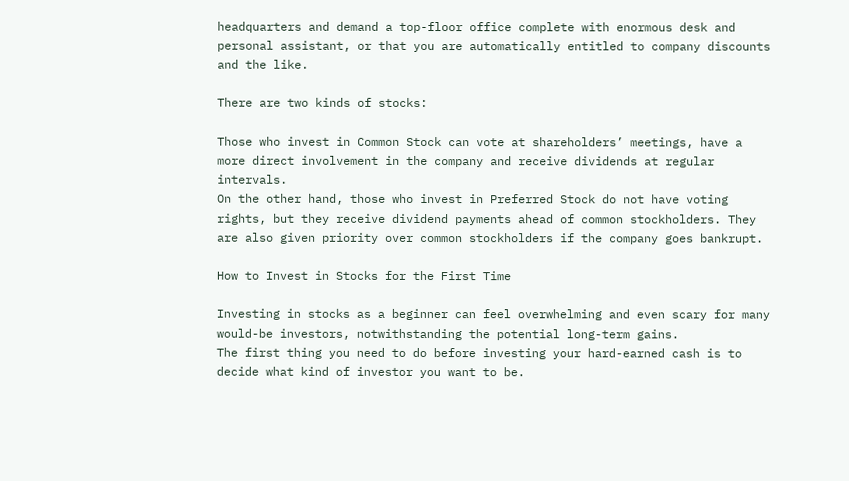headquarters and demand a top-floor office complete with enormous desk and personal assistant, or that you are automatically entitled to company discounts and the like.

There are two kinds of stocks:

Those who invest in Common Stock can vote at shareholders’ meetings, have a more direct involvement in the company and receive dividends at regular intervals.
On the other hand, those who invest in Preferred Stock do not have voting rights, but they receive dividend payments ahead of common stockholders. They are also given priority over common stockholders if the company goes bankrupt.

How to Invest in Stocks for the First Time

Investing in stocks as a beginner can feel overwhelming and even scary for many would-be investors, notwithstanding the potential long-term gains.
The first thing you need to do before investing your hard-earned cash is to decide what kind of investor you want to be.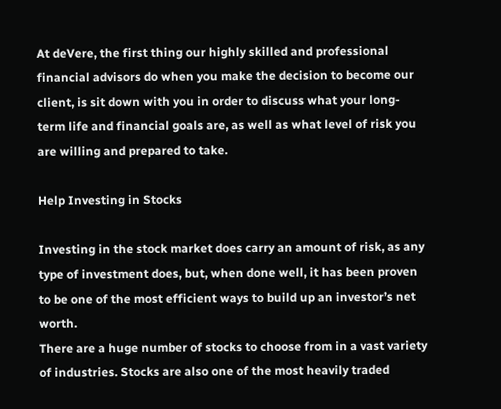At deVere, the first thing our highly skilled and professional financial advisors do when you make the decision to become our client, is sit down with you in order to discuss what your long-term life and financial goals are, as well as what level of risk you are willing and prepared to take.

Help Investing in Stocks

Investing in the stock market does carry an amount of risk, as any type of investment does, but, when done well, it has been proven to be one of the most efficient ways to build up an investor’s net worth.
There are a huge number of stocks to choose from in a vast variety of industries. Stocks are also one of the most heavily traded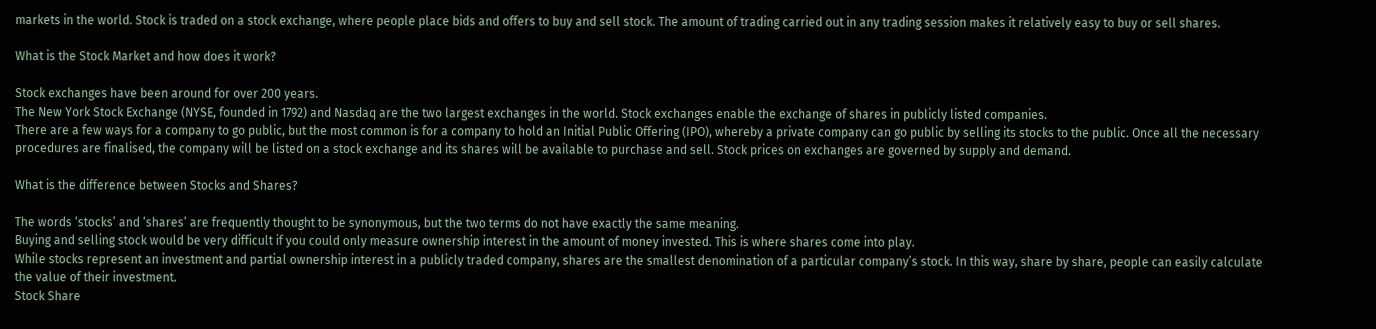markets in the world. Stock is traded on a stock exchange, where people place bids and offers to buy and sell stock. The amount of trading carried out in any trading session makes it relatively easy to buy or sell shares.

What is the Stock Market and how does it work?

Stock exchanges have been around for over 200 years.
The New York Stock Exchange (NYSE, founded in 1792) and Nasdaq are the two largest exchanges in the world. Stock exchanges enable the exchange of shares in publicly listed companies.
There are a few ways for a company to go public, but the most common is for a company to hold an Initial Public Offering (IPO), whereby a private company can go public by selling its stocks to the public. Once all the necessary procedures are finalised, the company will be listed on a stock exchange and its shares will be available to purchase and sell. Stock prices on exchanges are governed by supply and demand.

What is the difference between Stocks and Shares?

The words ‘stocks’ and ‘shares’ are frequently thought to be synonymous, but the two terms do not have exactly the same meaning.
Buying and selling stock would be very difficult if you could only measure ownership interest in the amount of money invested. This is where shares come into play.
While stocks represent an investment and partial ownership interest in a publicly traded company, shares are the smallest denomination of a particular company’s stock. In this way, share by share, people can easily calculate the value of their investment.
Stock Share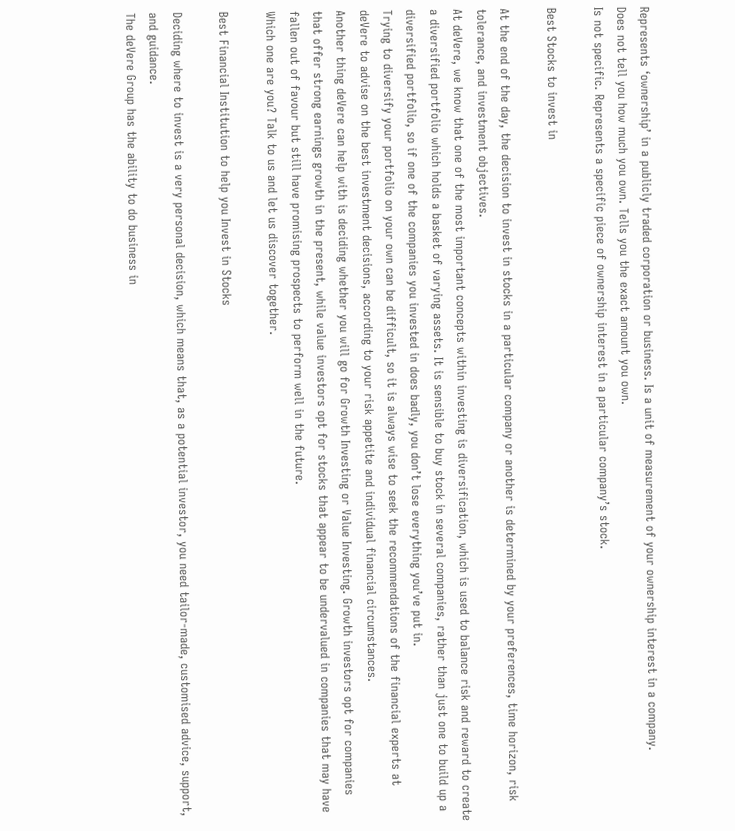Represents ‘ownership’ in a publicly traded corporation or business. Is a unit of measurement of your ownership interest in a company.
Does not tell you how much you own. Tells you the exact amount you own.
Is not specific. Represents a specific piece of ownership interest in a particular company’s stock.

Best Stocks to invest in

At the end of the day, the decision to invest in stocks in a particular company or another is determined by your preferences, time horizon, risk tolerance, and investment objectives.
At deVere, we know that one of the most important concepts within investing is diversification, which is used to balance risk and reward to create a diversified portfolio which holds a basket of varying assets. It is sensible to buy stock in several companies, rather than just one to build up a diversified portfolio, so if one of the companies you invested in does badly, you don’t lose everything you’ve put in.
Trying to diversify your portfolio on your own can be difficult, so it is always wise to seek the recommendations of the financial experts at deVere to advise on the best investment decisions, according to your risk appetite and individual financial circumstances.
Another thing deVere can help with is deciding whether you will go for Growth Investing or Value Investing. Growth investors opt for companies that offer strong earnings growth in the present, while value investors opt for stocks that appear to be undervalued in companies that may have fallen out of favour but still have promising prospects to perform well in the future.
Which one are you? Talk to us and let us discover together.

Best Financial Institution to help you Invest in Stocks

Deciding where to invest is a very personal decision, which means that, as a potential investor, you need tailor-made, customised advice, support, and guidance.
The deVere Group has the ability to do business in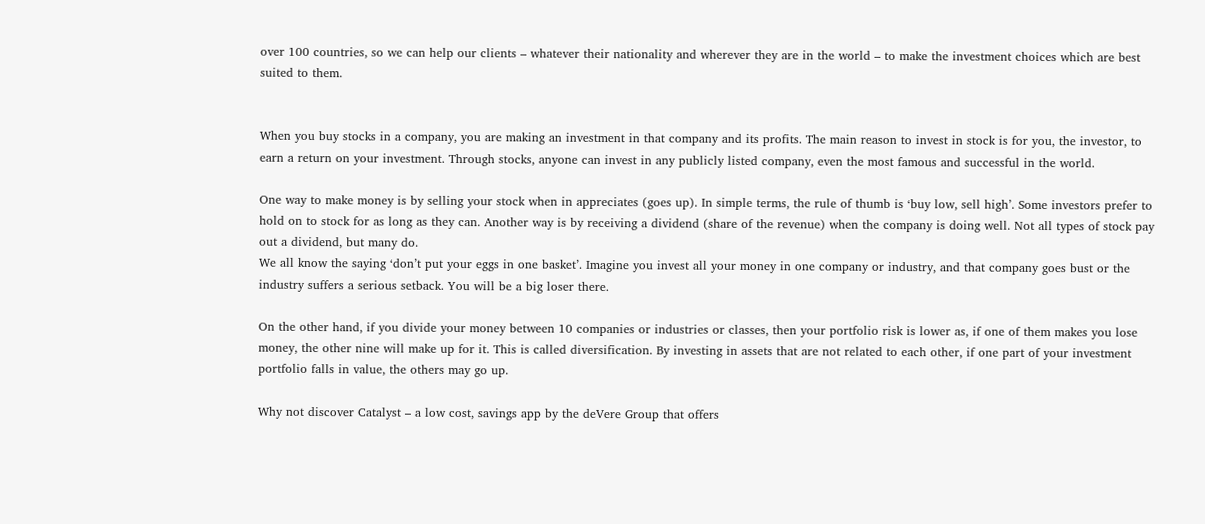over 100 countries, so we can help our clients – whatever their nationality and wherever they are in the world – to make the investment choices which are best suited to them.


When you buy stocks in a company, you are making an investment in that company and its profits. The main reason to invest in stock is for you, the investor, to earn a return on your investment. Through stocks, anyone can invest in any publicly listed company, even the most famous and successful in the world.

One way to make money is by selling your stock when in appreciates (goes up). In simple terms, the rule of thumb is ‘buy low, sell high’. Some investors prefer to hold on to stock for as long as they can. Another way is by receiving a dividend (share of the revenue) when the company is doing well. Not all types of stock pay out a dividend, but many do.
We all know the saying ‘don’t put your eggs in one basket’. Imagine you invest all your money in one company or industry, and that company goes bust or the industry suffers a serious setback. You will be a big loser there.

On the other hand, if you divide your money between 10 companies or industries or classes, then your portfolio risk is lower as, if one of them makes you lose money, the other nine will make up for it. This is called diversification. By investing in assets that are not related to each other, if one part of your investment portfolio falls in value, the others may go up.

Why not discover Catalyst – a low cost, savings app by the deVere Group that offers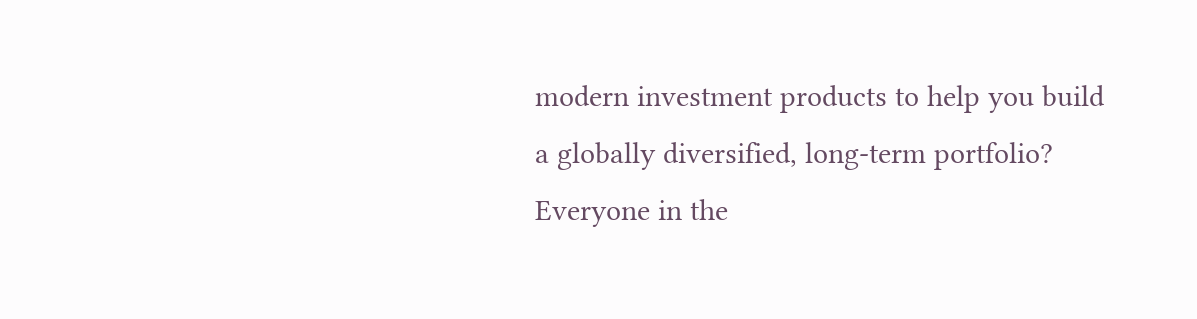modern investment products to help you build a globally diversified, long-term portfolio?
Everyone in the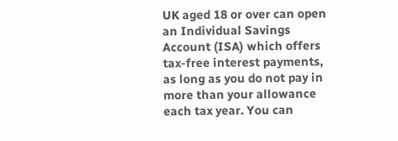UK aged 18 or over can open an Individual Savings Account (ISA) which offers tax-free interest payments, as long as you do not pay in more than your allowance each tax year. You can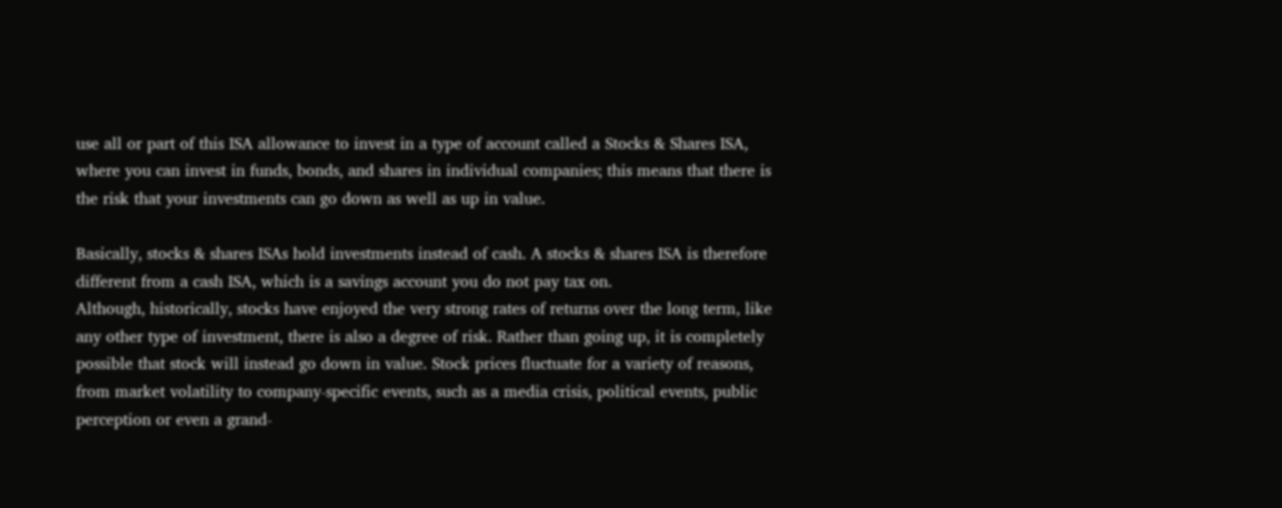use all or part of this ISA allowance to invest in a type of account called a Stocks & Shares ISA, where you can invest in funds, bonds, and shares in individual companies; this means that there is the risk that your investments can go down as well as up in value.

Basically, stocks & shares ISAs hold investments instead of cash. A stocks & shares ISA is therefore different from a cash ISA, which is a savings account you do not pay tax on.
Although, historically, stocks have enjoyed the very strong rates of returns over the long term, like any other type of investment, there is also a degree of risk. Rather than going up, it is completely possible that stock will instead go down in value. Stock prices fluctuate for a variety of reasons, from market volatility to company-specific events, such as a media crisis, political events, public perception or even a grand-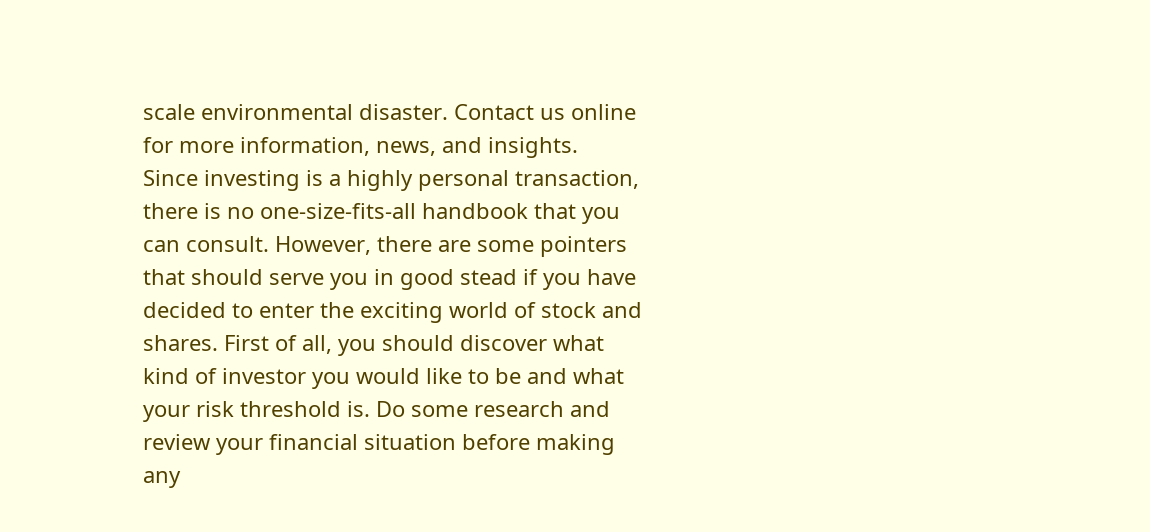scale environmental disaster. Contact us online for more information, news, and insights.
Since investing is a highly personal transaction, there is no one-size-fits-all handbook that you can consult. However, there are some pointers that should serve you in good stead if you have decided to enter the exciting world of stock and shares. First of all, you should discover what kind of investor you would like to be and what your risk threshold is. Do some research and review your financial situation before making any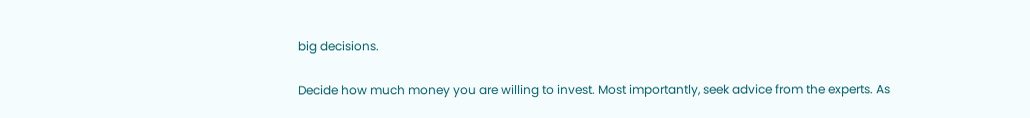big decisions.

Decide how much money you are willing to invest. Most importantly, seek advice from the experts. As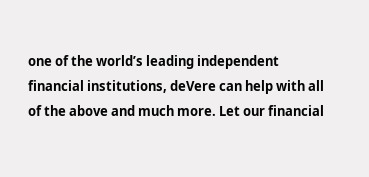one of the world’s leading independent financial institutions, deVere can help with all of the above and much more. Let our financial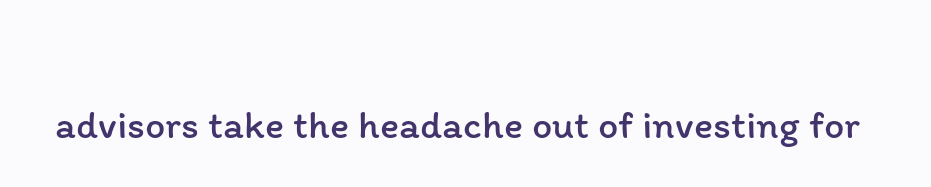advisors take the headache out of investing for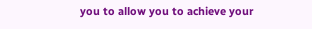you to allow you to achieve your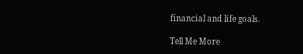financial and life goals.

Tell Me More